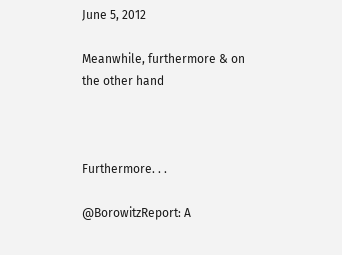June 5, 2012

Meanwhile, furthermore & on the other hand



Furthermore. . .

@BorowitzReport: A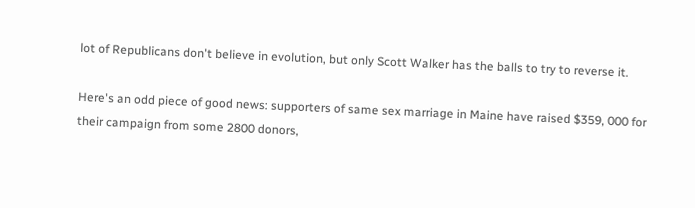lot of Republicans don't believe in evolution, but only Scott Walker has the balls to try to reverse it.

Here's an odd piece of good news: supporters of same sex marriage in Maine have raised $359, 000 for their campaign from some 2800 donors,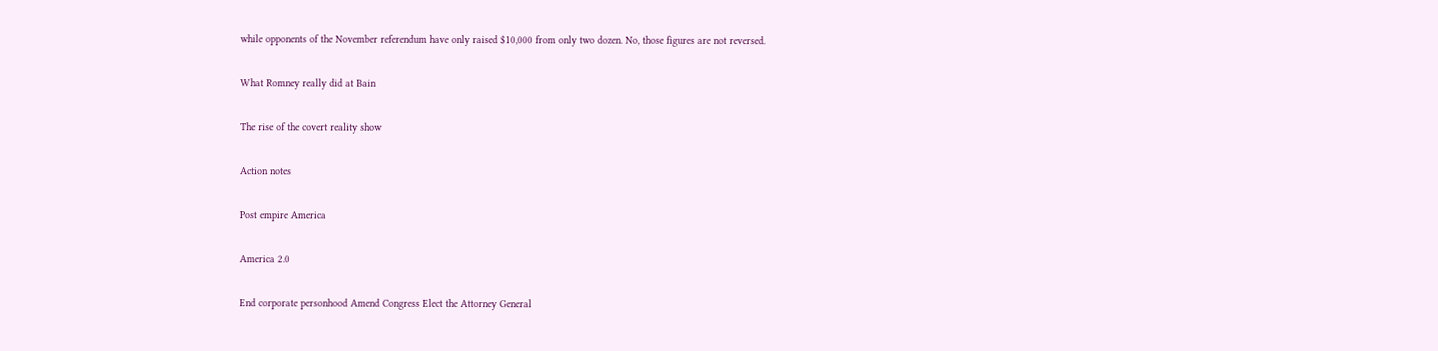while opponents of the November referendum have only raised $10,000 from only two dozen. No, those figures are not reversed.

What Romney really did at Bain

The rise of the covert reality show

Action notes

Post empire America

America 2.0

End corporate personhood Amend Congress Elect the Attorney General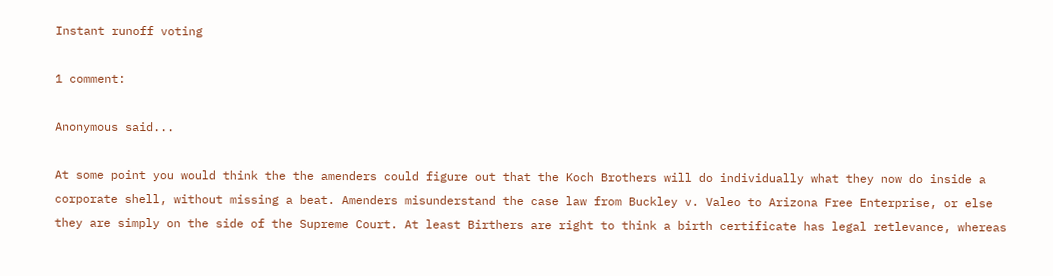Instant runoff voting

1 comment:

Anonymous said...

At some point you would think the the amenders could figure out that the Koch Brothers will do individually what they now do inside a corporate shell, without missing a beat. Amenders misunderstand the case law from Buckley v. Valeo to Arizona Free Enterprise, or else they are simply on the side of the Supreme Court. At least Birthers are right to think a birth certificate has legal retlevance, whereas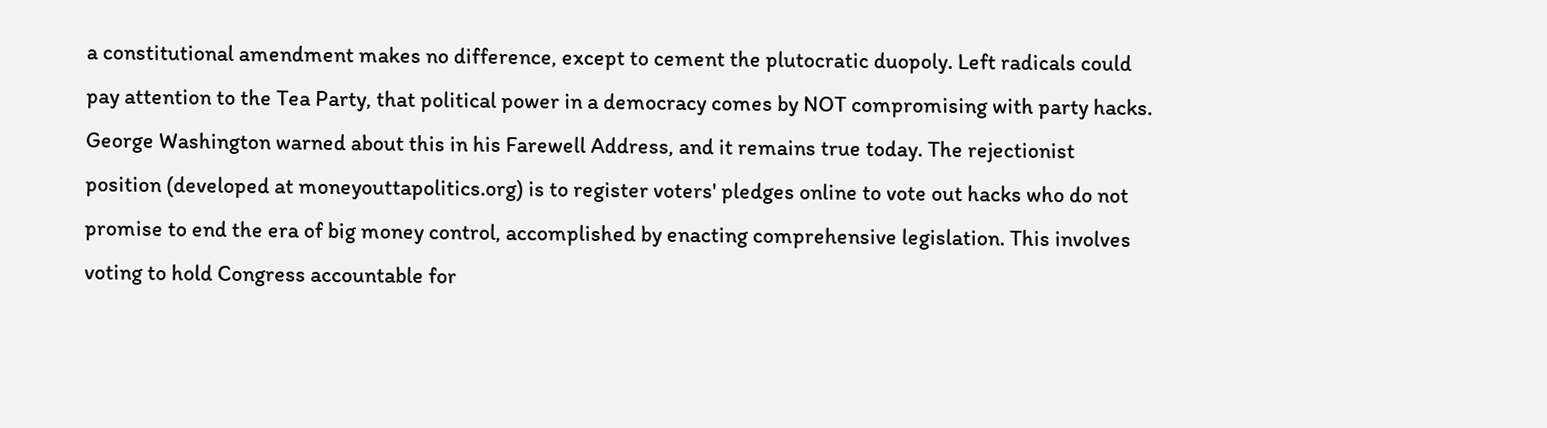a constitutional amendment makes no difference, except to cement the plutocratic duopoly. Left radicals could pay attention to the Tea Party, that political power in a democracy comes by NOT compromising with party hacks. George Washington warned about this in his Farewell Address, and it remains true today. The rejectionist position (developed at moneyouttapolitics.org) is to register voters' pledges online to vote out hacks who do not promise to end the era of big money control, accomplished by enacting comprehensive legislation. This involves voting to hold Congress accountable for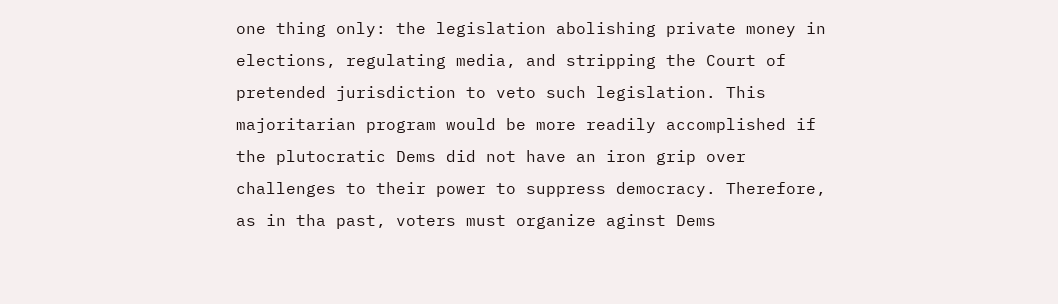one thing only: the legislation abolishing private money in elections, regulating media, and stripping the Court of pretended jurisdiction to veto such legislation. This majoritarian program would be more readily accomplished if the plutocratic Dems did not have an iron grip over challenges to their power to suppress democracy. Therefore, as in tha past, voters must organize aginst Dems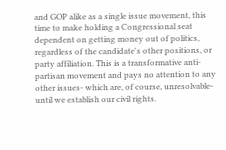and GOP alike as a single issue movement, this time to make holding a Congressional seat dependent on getting money out of politics, regardless of the candidate's other positions, or party affiliation. This is a transformative anti-partisan movement and pays no attention to any other issues- which are, of course, unresolvable-until we establish our civil rights.